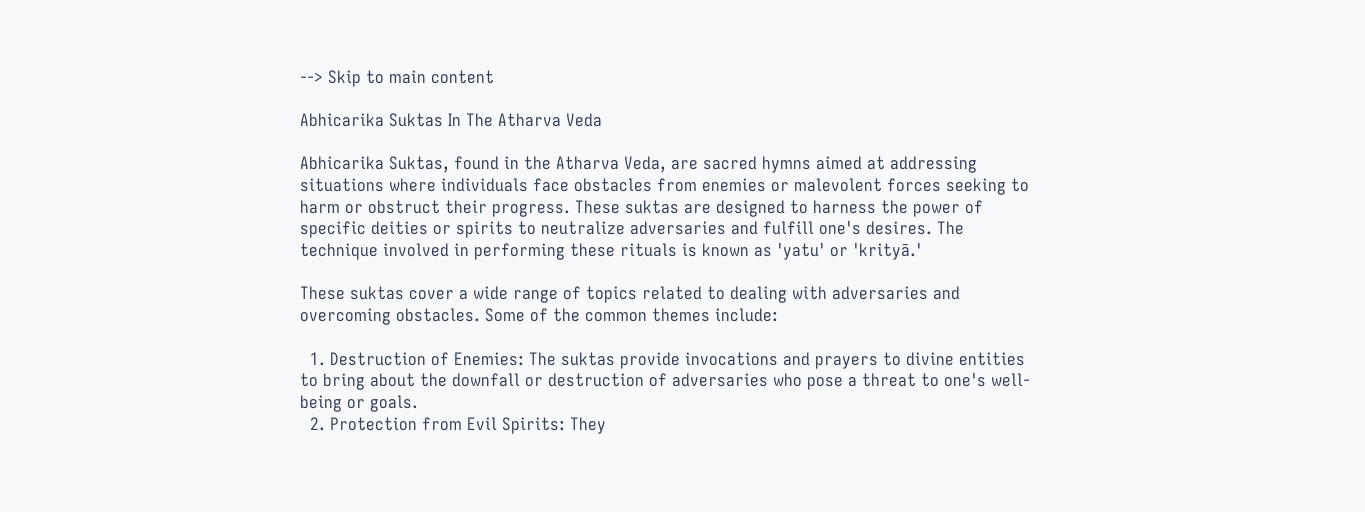--> Skip to main content

Abhicarika Suktas In The Atharva Veda

Abhicarika Suktas, found in the Atharva Veda, are sacred hymns aimed at addressing situations where individuals face obstacles from enemies or malevolent forces seeking to harm or obstruct their progress. These suktas are designed to harness the power of specific deities or spirits to neutralize adversaries and fulfill one's desires. The technique involved in performing these rituals is known as 'yatu' or 'krityā.'

These suktas cover a wide range of topics related to dealing with adversaries and overcoming obstacles. Some of the common themes include:

  1. Destruction of Enemies: The suktas provide invocations and prayers to divine entities to bring about the downfall or destruction of adversaries who pose a threat to one's well-being or goals.
  2. Protection from Evil Spirits: They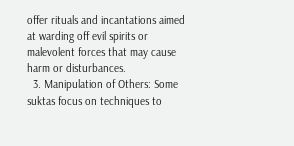offer rituals and incantations aimed at warding off evil spirits or malevolent forces that may cause harm or disturbances.
  3. Manipulation of Others: Some suktas focus on techniques to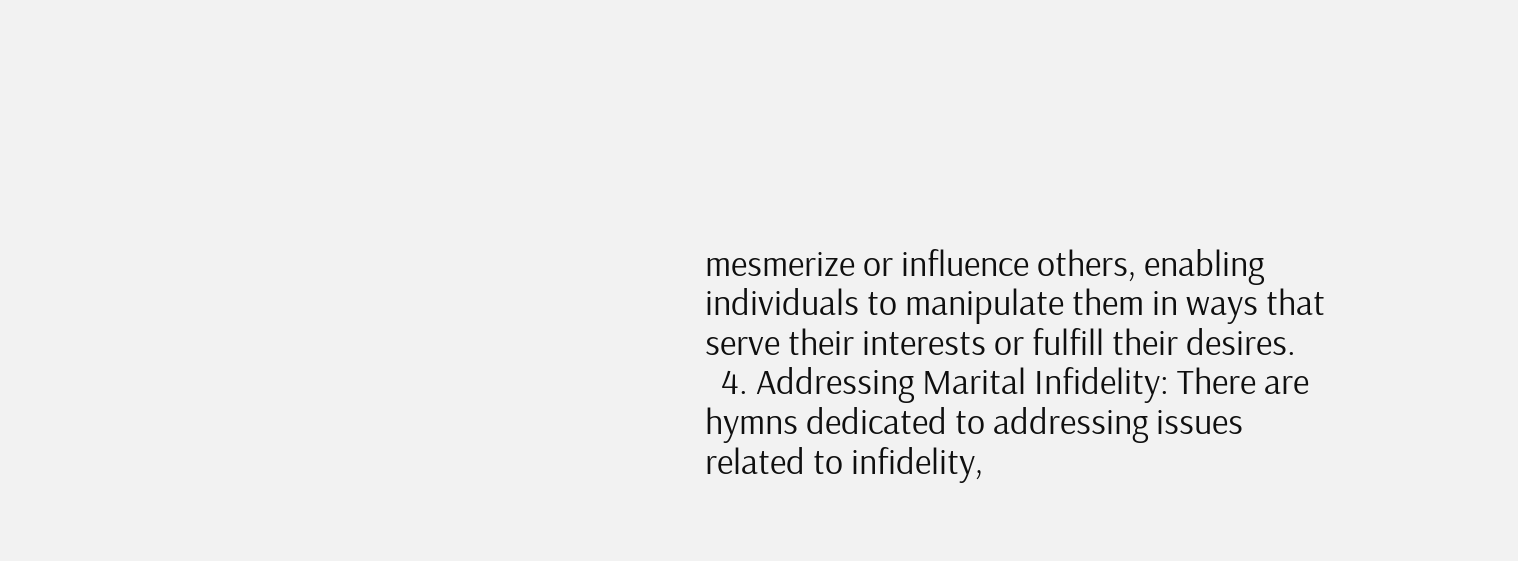mesmerize or influence others, enabling individuals to manipulate them in ways that serve their interests or fulfill their desires.
  4. Addressing Marital Infidelity: There are hymns dedicated to addressing issues related to infidelity,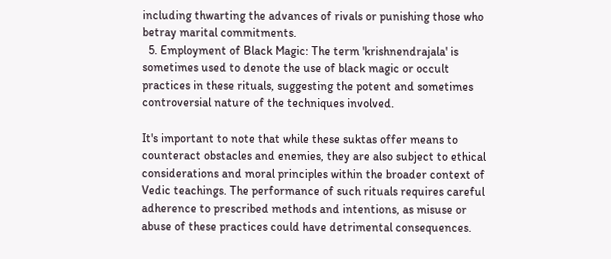including thwarting the advances of rivals or punishing those who betray marital commitments.
  5. Employment of Black Magic: The term 'krishnendrajala' is sometimes used to denote the use of black magic or occult practices in these rituals, suggesting the potent and sometimes controversial nature of the techniques involved.

It's important to note that while these suktas offer means to counteract obstacles and enemies, they are also subject to ethical considerations and moral principles within the broader context of Vedic teachings. The performance of such rituals requires careful adherence to prescribed methods and intentions, as misuse or abuse of these practices could have detrimental consequences.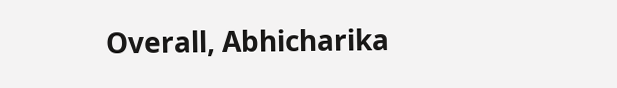Overall, Abhicharika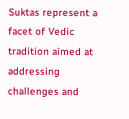Suktas represent a facet of Vedic tradition aimed at addressing challenges and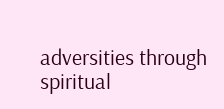adversities through spiritual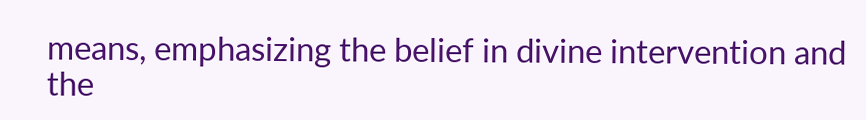means, emphasizing the belief in divine intervention and the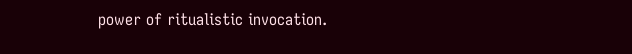power of ritualistic invocation.